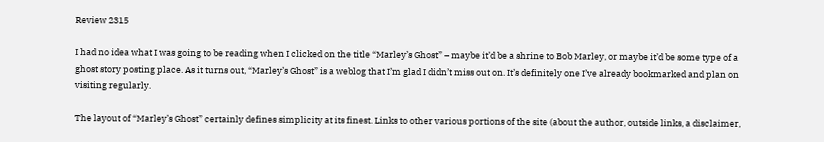Review 2315

I had no idea what I was going to be reading when I clicked on the title “Marley’s Ghost” – maybe it’d be a shrine to Bob Marley, or maybe it’d be some type of a ghost story posting place. As it turns out, “Marley’s Ghost” is a weblog that I’m glad I didn’t miss out on. It’s definitely one I’ve already bookmarked and plan on visiting regularly.

The layout of “Marley’s Ghost” certainly defines simplicity at its finest. Links to other various portions of the site (about the author, outside links, a disclaimer,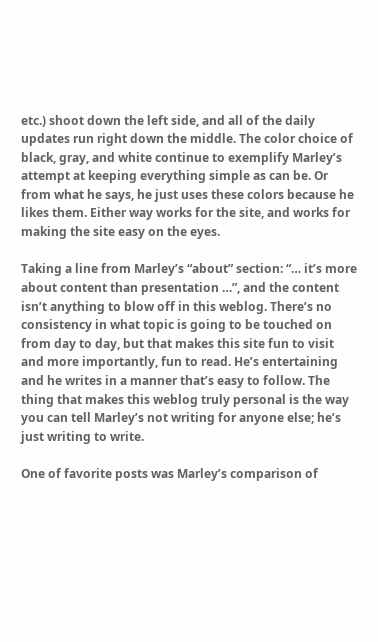etc.) shoot down the left side, and all of the daily updates run right down the middle. The color choice of black, gray, and white continue to exemplify Marley’s attempt at keeping everything simple as can be. Or from what he says, he just uses these colors because he likes them. Either way works for the site, and works for making the site easy on the eyes.

Taking a line from Marley’s “about” section: “… it’s more about content than presentation …”, and the content isn’t anything to blow off in this weblog. There’s no consistency in what topic is going to be touched on from day to day, but that makes this site fun to visit and more importantly, fun to read. He’s entertaining and he writes in a manner that’s easy to follow. The thing that makes this weblog truly personal is the way you can tell Marley’s not writing for anyone else; he’s just writing to write.

One of favorite posts was Marley’s comparison of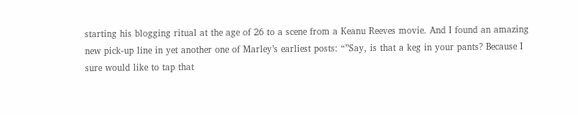starting his blogging ritual at the age of 26 to a scene from a Keanu Reeves movie. And I found an amazing new pick-up line in yet another one of Marley’s earliest posts: “”Say, is that a keg in your pants? Because I sure would like to tap that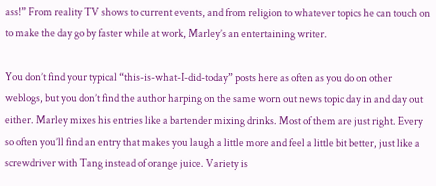ass!” From reality TV shows to current events, and from religion to whatever topics he can touch on to make the day go by faster while at work, Marley’s an entertaining writer.

You don’t find your typical “this-is-what-I-did-today” posts here as often as you do on other weblogs, but you don’t find the author harping on the same worn out news topic day in and day out either. Marley mixes his entries like a bartender mixing drinks. Most of them are just right. Every so often you’ll find an entry that makes you laugh a little more and feel a little bit better, just like a screwdriver with Tang instead of orange juice. Variety is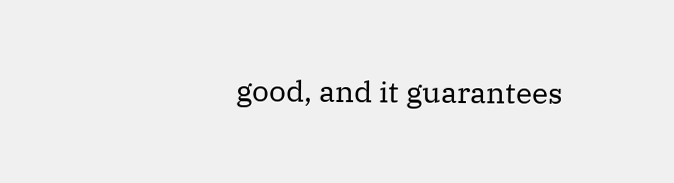good, and it guarantees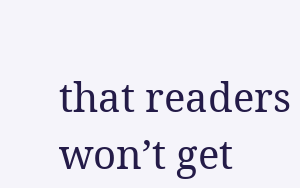that readers won’t get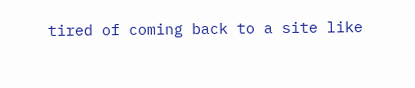tired of coming back to a site like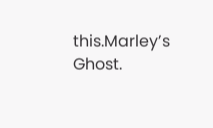this.Marley’s Ghost.